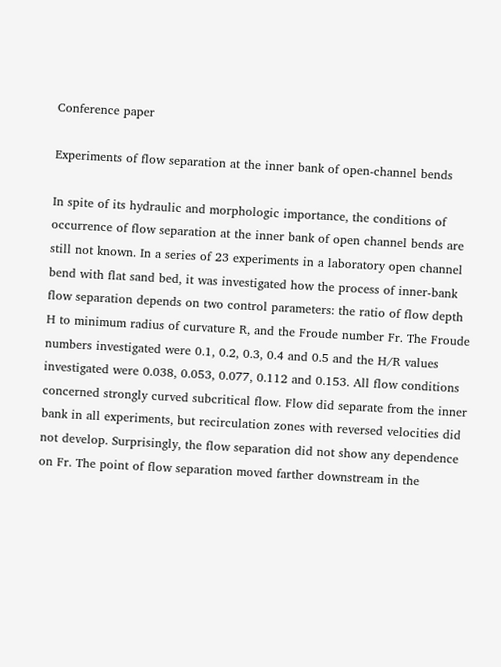Conference paper

Experiments of flow separation at the inner bank of open-channel bends

In spite of its hydraulic and morphologic importance, the conditions of occurrence of flow separation at the inner bank of open channel bends are still not known. In a series of 23 experiments in a laboratory open channel bend with flat sand bed, it was investigated how the process of inner-bank flow separation depends on two control parameters: the ratio of flow depth H to minimum radius of curvature R, and the Froude number Fr. The Froude numbers investigated were 0.1, 0.2, 0.3, 0.4 and 0.5 and the H/R values investigated were 0.038, 0.053, 0.077, 0.112 and 0.153. All flow conditions concerned strongly curved subcritical flow. Flow did separate from the inner bank in all experiments, but recirculation zones with reversed velocities did not develop. Surprisingly, the flow separation did not show any dependence on Fr. The point of flow separation moved farther downstream in the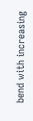bend with increasing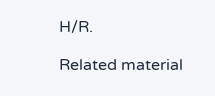H/R.

Related material